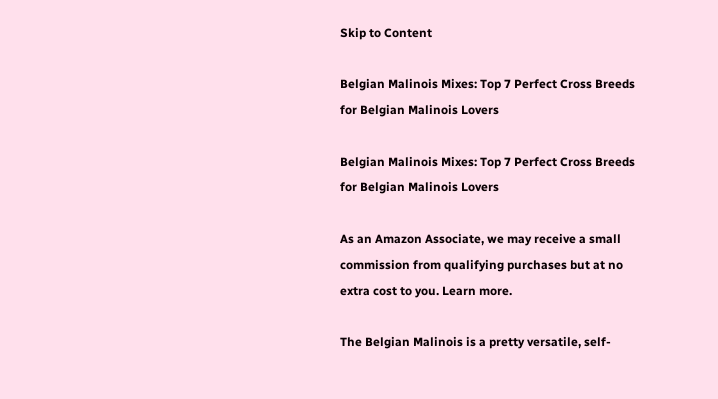Skip to Content

Belgian Malinois Mixes: Top 7 Perfect Cross Breeds for Belgian Malinois Lovers

Belgian Malinois Mixes: Top 7 Perfect Cross Breeds for Belgian Malinois Lovers

As an Amazon Associate, we may receive a small commission from qualifying purchases but at no extra cost to you. Learn more.

The Belgian Malinois is a pretty versatile, self-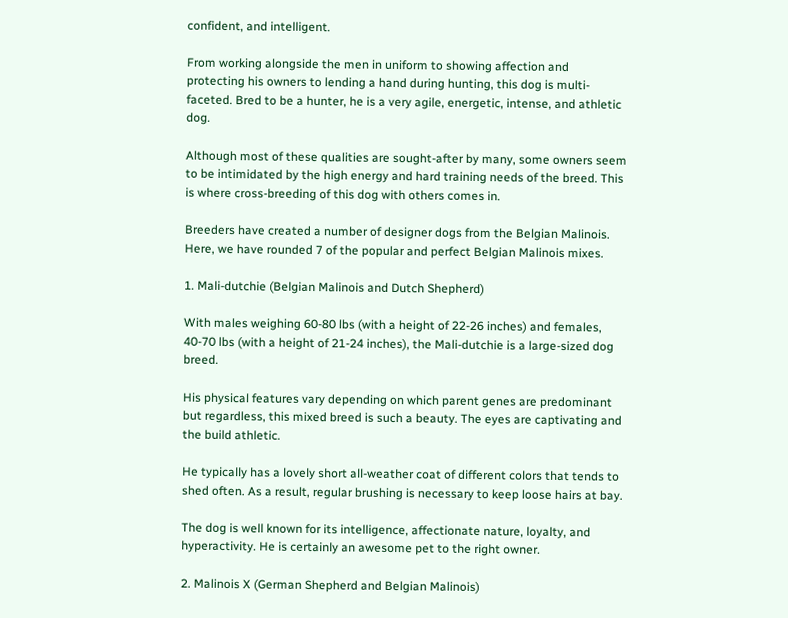confident, and intelligent.

From working alongside the men in uniform to showing affection and protecting his owners to lending a hand during hunting, this dog is multi-faceted. Bred to be a hunter, he is a very agile, energetic, intense, and athletic dog.

Although most of these qualities are sought-after by many, some owners seem to be intimidated by the high energy and hard training needs of the breed. This is where cross-breeding of this dog with others comes in.

Breeders have created a number of designer dogs from the Belgian Malinois. Here, we have rounded 7 of the popular and perfect Belgian Malinois mixes.

1. Mali-dutchie (Belgian Malinois and Dutch Shepherd)

With males weighing 60-80 lbs (with a height of 22-26 inches) and females, 40-70 lbs (with a height of 21-24 inches), the Mali-dutchie is a large-sized dog breed.

His physical features vary depending on which parent genes are predominant but regardless, this mixed breed is such a beauty. The eyes are captivating and the build athletic.

He typically has a lovely short all-weather coat of different colors that tends to shed often. As a result, regular brushing is necessary to keep loose hairs at bay.

The dog is well known for its intelligence, affectionate nature, loyalty, and hyperactivity. He is certainly an awesome pet to the right owner.

2. Malinois X (German Shepherd and Belgian Malinois)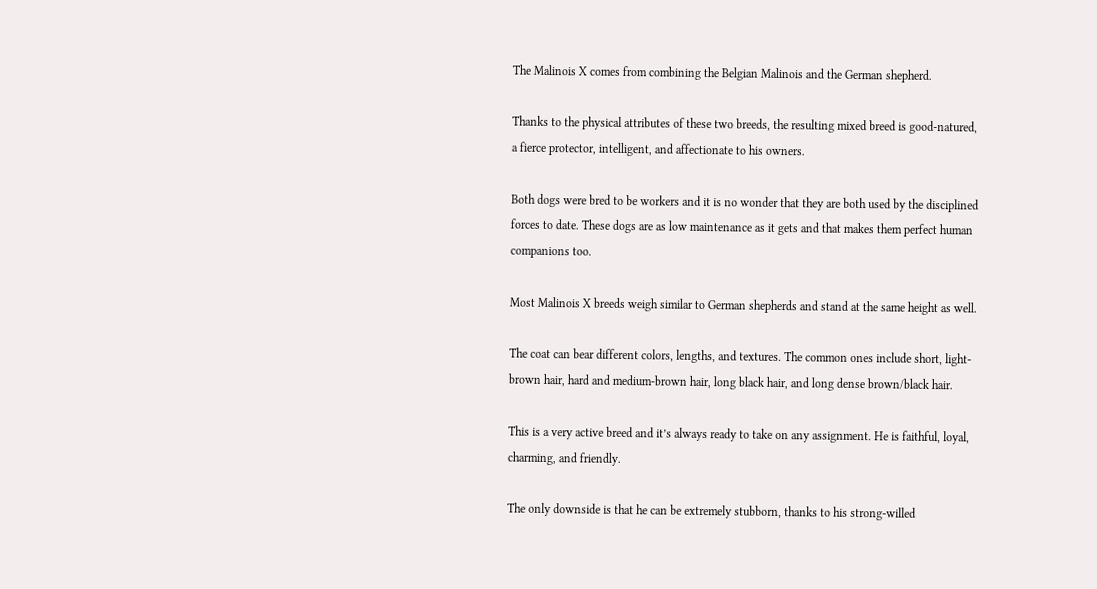The Malinois X comes from combining the Belgian Malinois and the German shepherd.

Thanks to the physical attributes of these two breeds, the resulting mixed breed is good-natured, a fierce protector, intelligent, and affectionate to his owners.

Both dogs were bred to be workers and it is no wonder that they are both used by the disciplined forces to date. These dogs are as low maintenance as it gets and that makes them perfect human companions too.

Most Malinois X breeds weigh similar to German shepherds and stand at the same height as well.

The coat can bear different colors, lengths, and textures. The common ones include short, light-brown hair, hard and medium-brown hair, long black hair, and long dense brown/black hair.

This is a very active breed and it’s always ready to take on any assignment. He is faithful, loyal, charming, and friendly.

The only downside is that he can be extremely stubborn, thanks to his strong-willed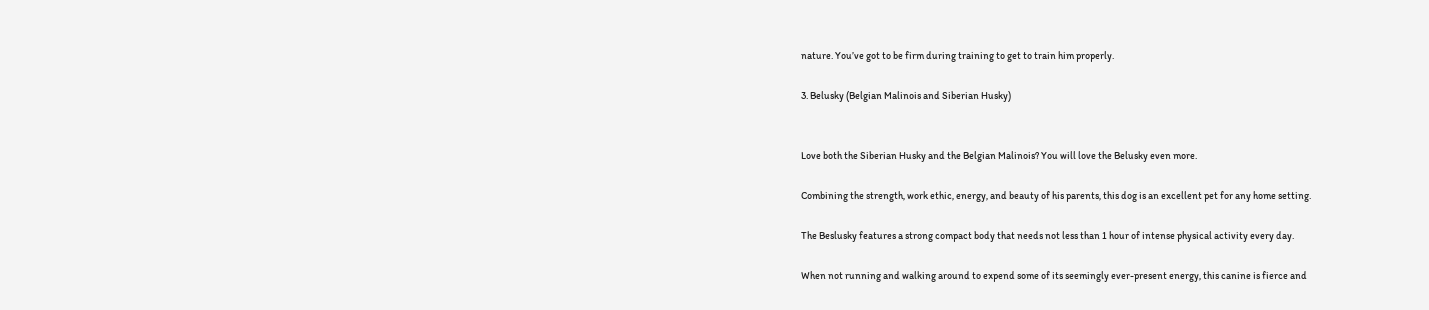nature. You’ve got to be firm during training to get to train him properly.

3. Belusky (Belgian Malinois and Siberian Husky)


Love both the Siberian Husky and the Belgian Malinois? You will love the Belusky even more.

Combining the strength, work ethic, energy, and beauty of his parents, this dog is an excellent pet for any home setting.

The Beslusky features a strong compact body that needs not less than 1 hour of intense physical activity every day.

When not running and walking around to expend some of its seemingly ever-present energy, this canine is fierce and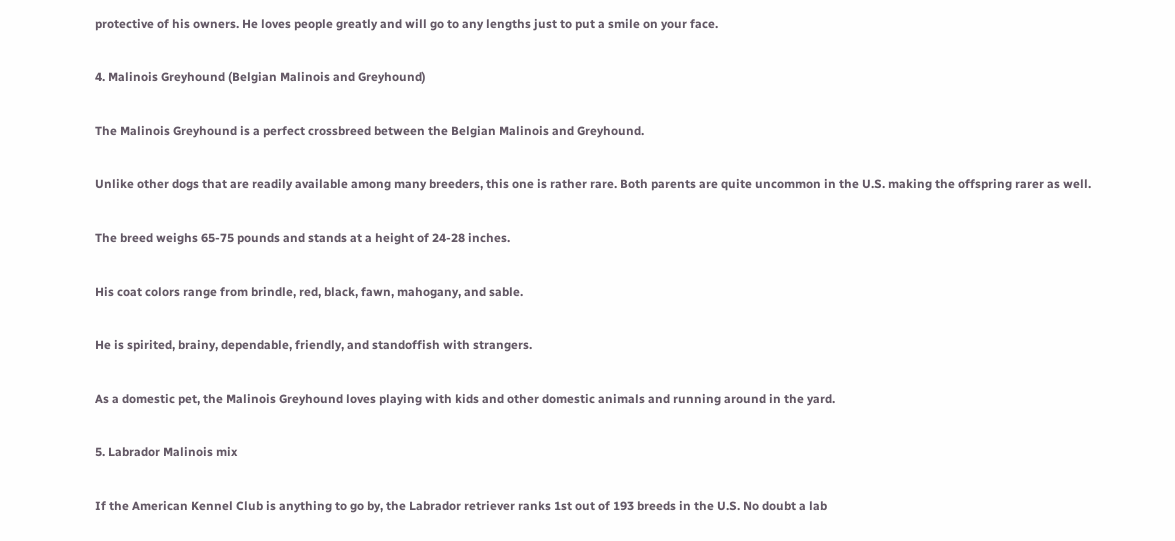protective of his owners. He loves people greatly and will go to any lengths just to put a smile on your face.

4. Malinois Greyhound (Belgian Malinois and Greyhound)

The Malinois Greyhound is a perfect crossbreed between the Belgian Malinois and Greyhound.

Unlike other dogs that are readily available among many breeders, this one is rather rare. Both parents are quite uncommon in the U.S. making the offspring rarer as well.

The breed weighs 65-75 pounds and stands at a height of 24-28 inches.

His coat colors range from brindle, red, black, fawn, mahogany, and sable.

He is spirited, brainy, dependable, friendly, and standoffish with strangers.

As a domestic pet, the Malinois Greyhound loves playing with kids and other domestic animals and running around in the yard.

5. Labrador Malinois mix

If the American Kennel Club is anything to go by, the Labrador retriever ranks 1st out of 193 breeds in the U.S. No doubt a lab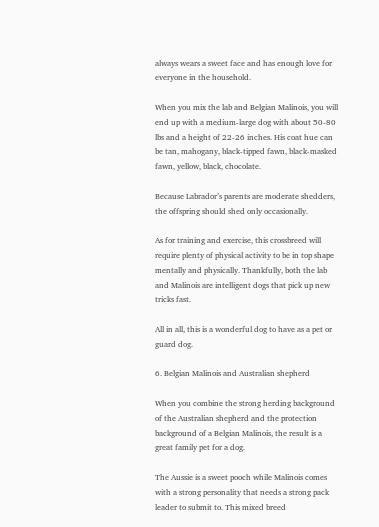always wears a sweet face and has enough love for everyone in the household.

When you mix the lab and Belgian Malinois, you will end up with a medium-large dog with about 50-80 lbs and a height of 22-26 inches. His coat hue can be tan, mahogany, black-tipped fawn, black-masked fawn, yellow, black, chocolate.

Because Labrador’s parents are moderate shedders, the offspring should shed only occasionally.

As for training and exercise, this crossbreed will require plenty of physical activity to be in top shape mentally and physically. Thankfully, both the lab and Malinois are intelligent dogs that pick up new tricks fast.

All in all, this is a wonderful dog to have as a pet or guard dog.

6. Belgian Malinois and Australian shepherd

When you combine the strong herding background of the Australian shepherd and the protection background of a Belgian Malinois, the result is a great family pet for a dog.

The Aussie is a sweet pooch while Malinois comes with a strong personality that needs a strong pack leader to submit to. This mixed breed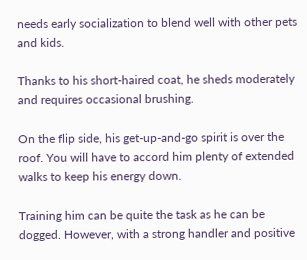needs early socialization to blend well with other pets and kids.

Thanks to his short-haired coat, he sheds moderately and requires occasional brushing.

On the flip side, his get-up-and-go spirit is over the roof. You will have to accord him plenty of extended walks to keep his energy down.

Training him can be quite the task as he can be dogged. However, with a strong handler and positive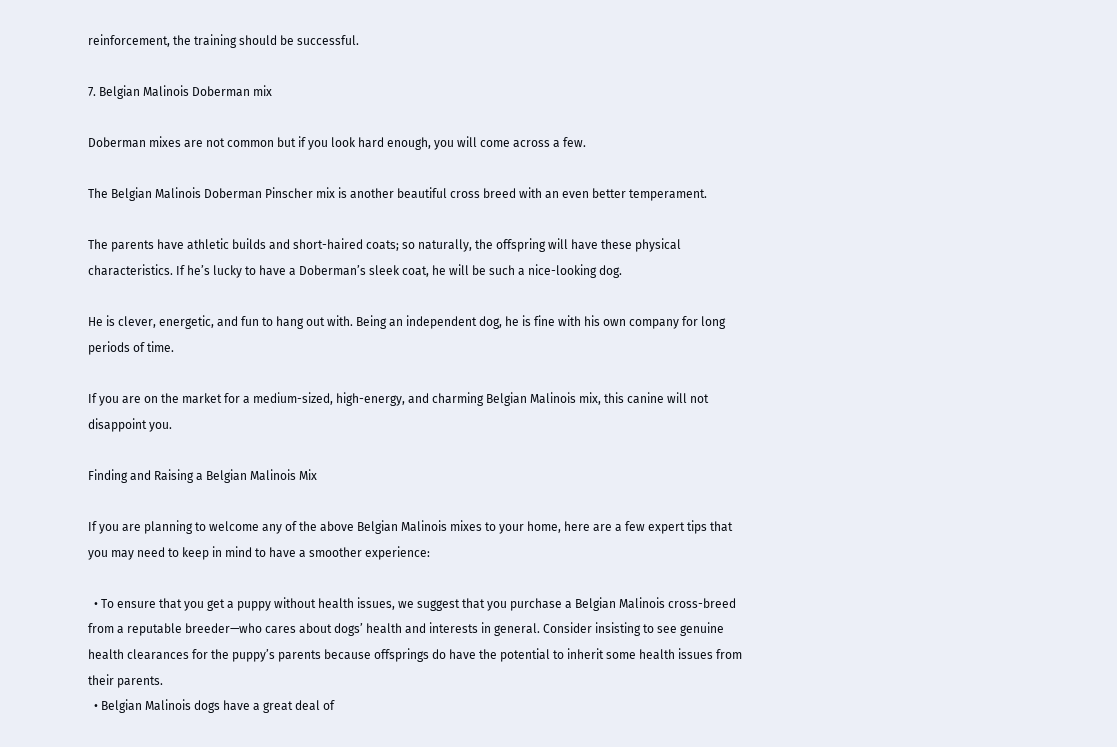reinforcement, the training should be successful.

7. Belgian Malinois Doberman mix

Doberman mixes are not common but if you look hard enough, you will come across a few.

The Belgian Malinois Doberman Pinscher mix is another beautiful cross breed with an even better temperament.

The parents have athletic builds and short-haired coats; so naturally, the offspring will have these physical characteristics. If he’s lucky to have a Doberman’s sleek coat, he will be such a nice-looking dog.

He is clever, energetic, and fun to hang out with. Being an independent dog, he is fine with his own company for long periods of time.

If you are on the market for a medium-sized, high-energy, and charming Belgian Malinois mix, this canine will not disappoint you.

Finding and Raising a Belgian Malinois Mix

If you are planning to welcome any of the above Belgian Malinois mixes to your home, here are a few expert tips that you may need to keep in mind to have a smoother experience:

  • To ensure that you get a puppy without health issues, we suggest that you purchase a Belgian Malinois cross-breed from a reputable breeder—who cares about dogs’ health and interests in general. Consider insisting to see genuine health clearances for the puppy’s parents because offsprings do have the potential to inherit some health issues from their parents.
  • Belgian Malinois dogs have a great deal of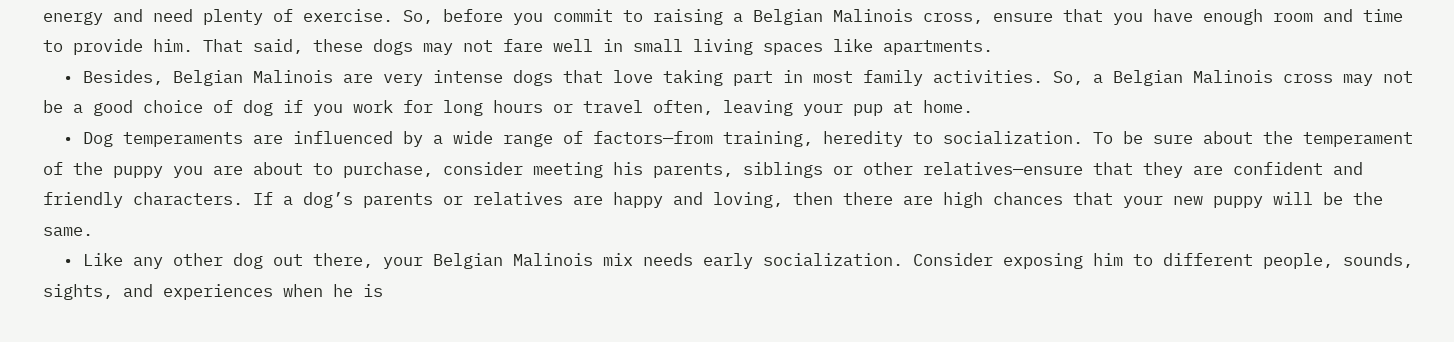energy and need plenty of exercise. So, before you commit to raising a Belgian Malinois cross, ensure that you have enough room and time to provide him. That said, these dogs may not fare well in small living spaces like apartments.
  • Besides, Belgian Malinois are very intense dogs that love taking part in most family activities. So, a Belgian Malinois cross may not be a good choice of dog if you work for long hours or travel often, leaving your pup at home.
  • Dog temperaments are influenced by a wide range of factors—from training, heredity to socialization. To be sure about the temperament of the puppy you are about to purchase, consider meeting his parents, siblings or other relatives—ensure that they are confident and friendly characters. If a dog’s parents or relatives are happy and loving, then there are high chances that your new puppy will be the same.
  • Like any other dog out there, your Belgian Malinois mix needs early socialization. Consider exposing him to different people, sounds, sights, and experiences when he is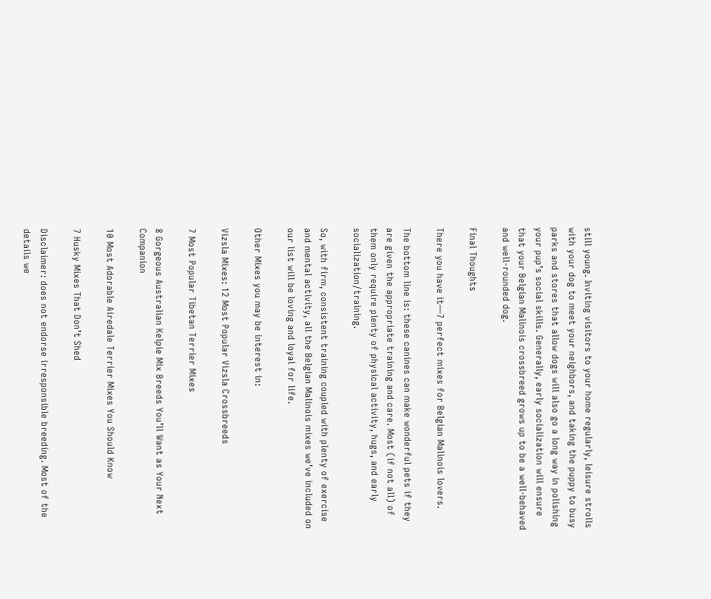still young. Inviting visitors to your home regularly, leisure strolls with your dog to meet your neighbors, and taking the puppy to busy parks and stores that allow dogs will also go a long way in polishing your pup’s social skills. Generally, early socialization will ensure that your Belgian Malinois crossbreed grows up to be a well-behaved and well-rounded dog.

Final Thoughts

There you have it—7 perfect mixes for Belgian Malinois lovers.

The bottom line is: these canines can make wonderful pets if they are given the appropriate training and care. Most (if not all) of them only require plenty of physical activity, hugs, and early socialization/training.

So, with firm, consistent training coupled with plenty of exercise and mental activity, all the Belgian Malinois mixes we’ve included on our list will be loving and loyal for life.

Other Mixes you may be interest in:

Vizsla Mixes: 12 Most Popular Vizsla Crossbreeds

7 Most Popular Tibetan Terrier Mixes

8 Gorgeous Australian Kelpie Mix Breeds You’ll Want as Your Next Companion

10 Most Adorable Airedale Terrier Mixes You Should Know

7 Husky Mixes That Don’t Shed

Disclaimer: does not endorse irresponsible breeding. Most of the details we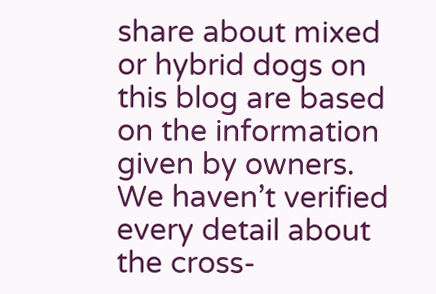share about mixed or hybrid dogs on this blog are based on the information given by owners. We haven’t verified every detail about the cross-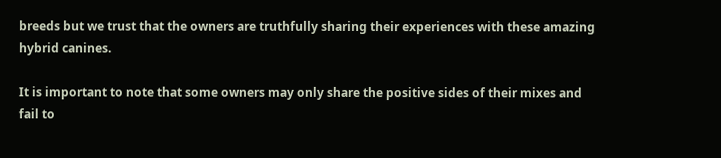breeds but we trust that the owners are truthfully sharing their experiences with these amazing hybrid canines.

It is important to note that some owners may only share the positive sides of their mixes and fail to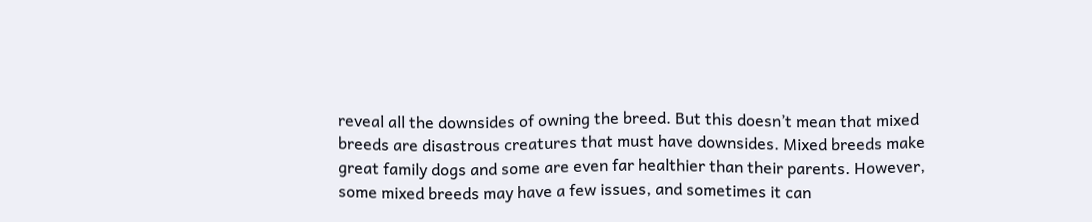reveal all the downsides of owning the breed. But this doesn’t mean that mixed breeds are disastrous creatures that must have downsides. Mixed breeds make great family dogs and some are even far healthier than their parents. However, some mixed breeds may have a few issues, and sometimes it can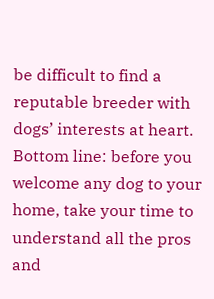be difficult to find a reputable breeder with dogs’ interests at heart. Bottom line: before you welcome any dog to your home, take your time to understand all the pros and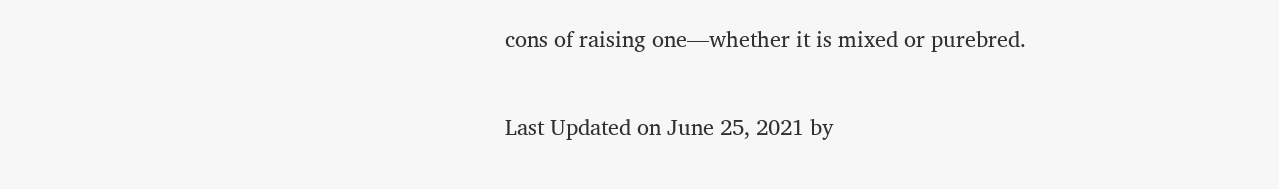cons of raising one—whether it is mixed or purebred.

Last Updated on June 25, 2021 by